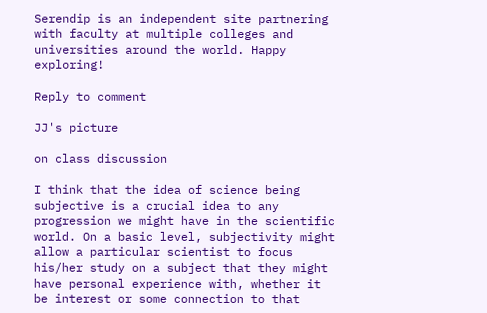Serendip is an independent site partnering with faculty at multiple colleges and universities around the world. Happy exploring!

Reply to comment

JJ's picture

on class discussion

I think that the idea of science being subjective is a crucial idea to any progression we might have in the scientific world. On a basic level, subjectivity might allow a particular scientist to focus his/her study on a subject that they might have personal experience with, whether it be interest or some connection to that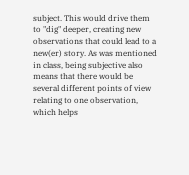subject. This would drive them to "dig" deeper, creating new observations that could lead to a new(er) story. As was mentioned in class, being subjective also means that there would be several different points of view relating to one observation, which helps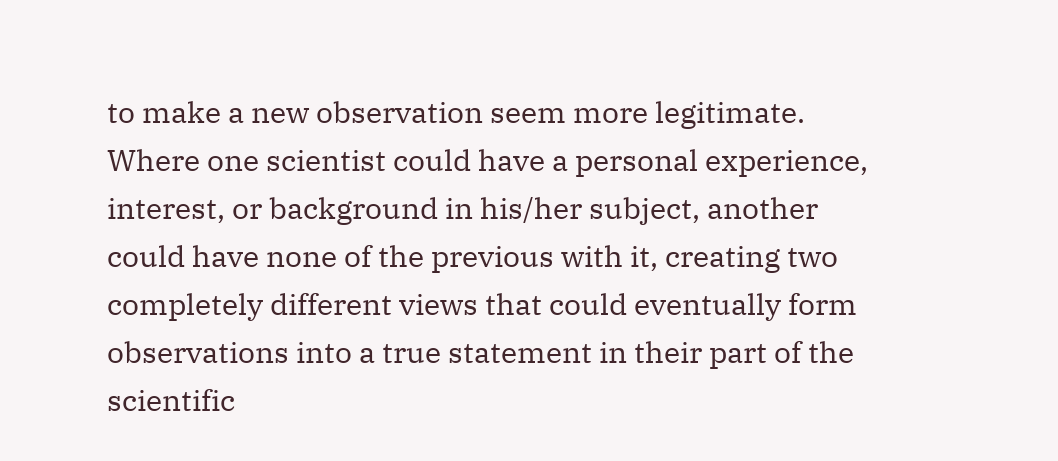to make a new observation seem more legitimate. Where one scientist could have a personal experience, interest, or background in his/her subject, another could have none of the previous with it, creating two completely different views that could eventually form observations into a true statement in their part of the scientific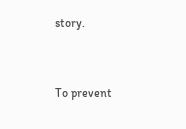story.


To prevent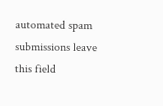automated spam submissions leave this field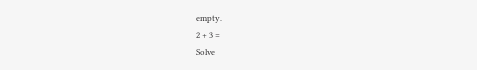empty.
2 + 3 =
Solve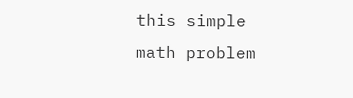this simple math problem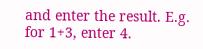and enter the result. E.g. for 1+3, enter 4.